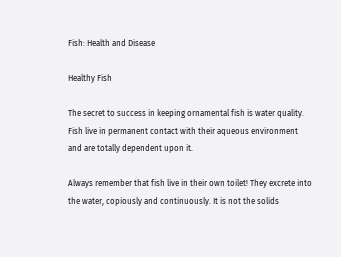Fish: Health and Disease

Healthy Fish

The secret to success in keeping ornamental fish is water quality. Fish live in permanent contact with their aqueous environment and are totally dependent upon it.

Always remember that fish live in their own toilet! They excrete into the water, copiously and continuously. It is not the solids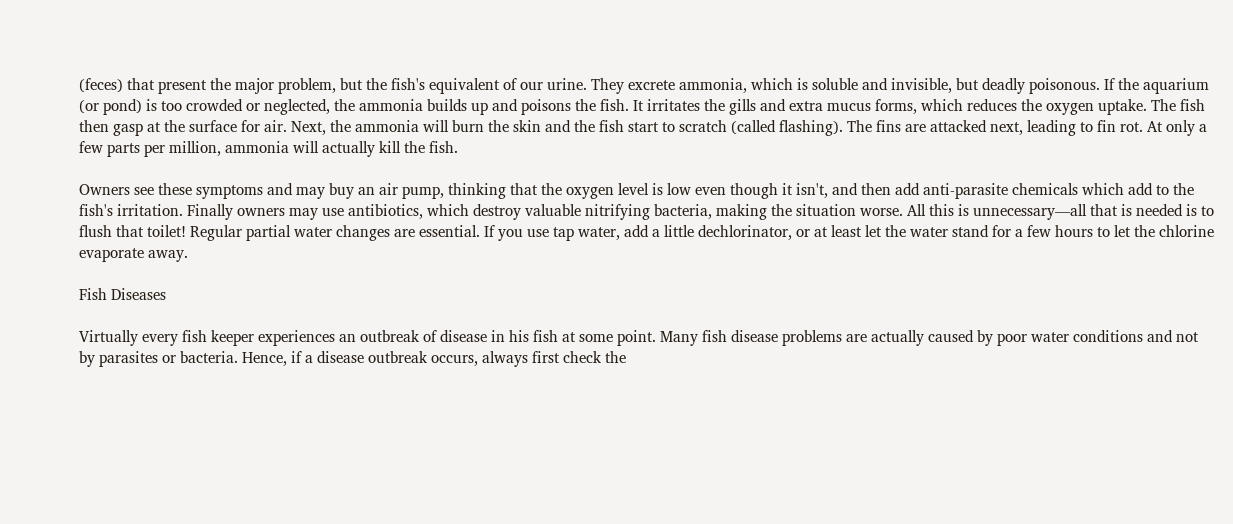(feces) that present the major problem, but the fish's equivalent of our urine. They excrete ammonia, which is soluble and invisible, but deadly poisonous. If the aquarium (or pond) is too crowded or neglected, the ammonia builds up and poisons the fish. It irritates the gills and extra mucus forms, which reduces the oxygen uptake. The fish then gasp at the surface for air. Next, the ammonia will burn the skin and the fish start to scratch (called flashing). The fins are attacked next, leading to fin rot. At only a few parts per million, ammonia will actually kill the fish.

Owners see these symptoms and may buy an air pump, thinking that the oxygen level is low even though it isn't, and then add anti-parasite chemicals which add to the fish's irritation. Finally owners may use antibiotics, which destroy valuable nitrifying bacteria, making the situation worse. All this is unnecessary—all that is needed is to flush that toilet! Regular partial water changes are essential. If you use tap water, add a little dechlorinator, or at least let the water stand for a few hours to let the chlorine evaporate away.

Fish Diseases

Virtually every fish keeper experiences an outbreak of disease in his fish at some point. Many fish disease problems are actually caused by poor water conditions and not by parasites or bacteria. Hence, if a disease outbreak occurs, always first check the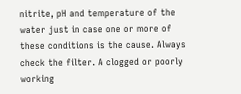nitrite, pH and temperature of the water just in case one or more of these conditions is the cause. Always check the filter. A clogged or poorly working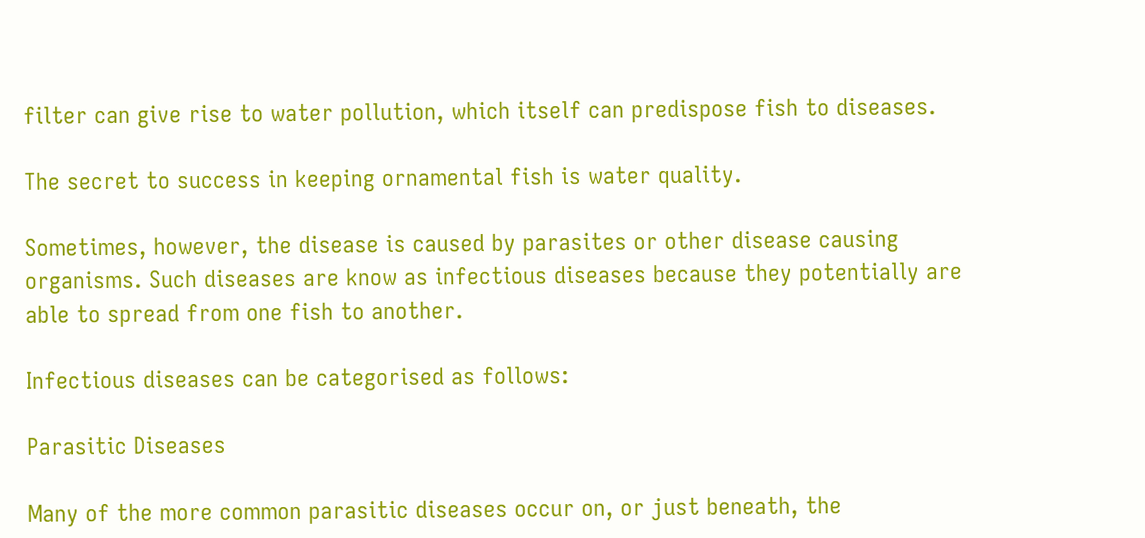filter can give rise to water pollution, which itself can predispose fish to diseases.

The secret to success in keeping ornamental fish is water quality.

Sometimes, however, the disease is caused by parasites or other disease causing organisms. Such diseases are know as infectious diseases because they potentially are able to spread from one fish to another.

Infectious diseases can be categorised as follows:

Parasitic Diseases

Many of the more common parasitic diseases occur on, or just beneath, the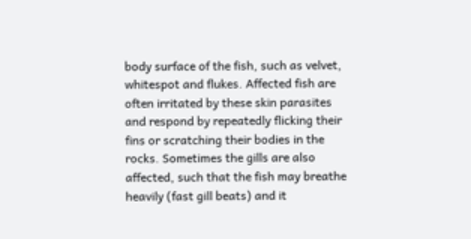body surface of the fish, such as velvet, whitespot and flukes. Affected fish are often irritated by these skin parasites and respond by repeatedly flicking their fins or scratching their bodies in the rocks. Sometimes the gills are also affected, such that the fish may breathe heavily (fast gill beats) and it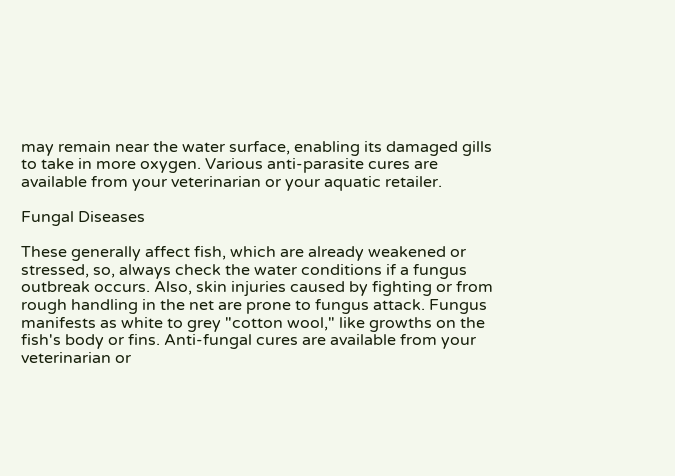may remain near the water surface, enabling its damaged gills to take in more oxygen. Various anti-parasite cures are available from your veterinarian or your aquatic retailer.

Fungal Diseases

These generally affect fish, which are already weakened or stressed, so, always check the water conditions if a fungus outbreak occurs. Also, skin injuries caused by fighting or from rough handling in the net are prone to fungus attack. Fungus manifests as white to grey "cotton wool," like growths on the fish's body or fins. Anti-fungal cures are available from your veterinarian or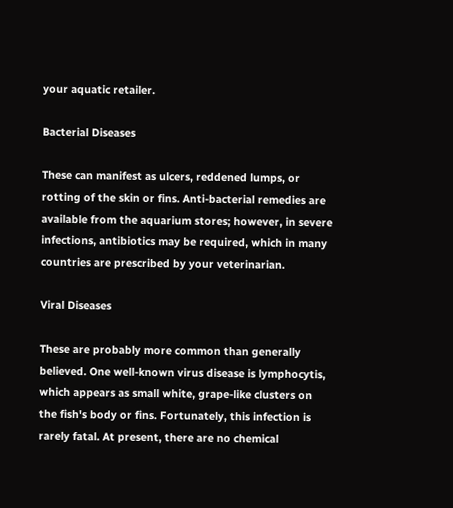your aquatic retailer.

Bacterial Diseases

These can manifest as ulcers, reddened lumps, or rotting of the skin or fins. Anti-bacterial remedies are available from the aquarium stores; however, in severe infections, antibiotics may be required, which in many countries are prescribed by your veterinarian.

Viral Diseases

These are probably more common than generally believed. One well-known virus disease is lymphocytis, which appears as small white, grape-like clusters on the fish's body or fins. Fortunately, this infection is rarely fatal. At present, there are no chemical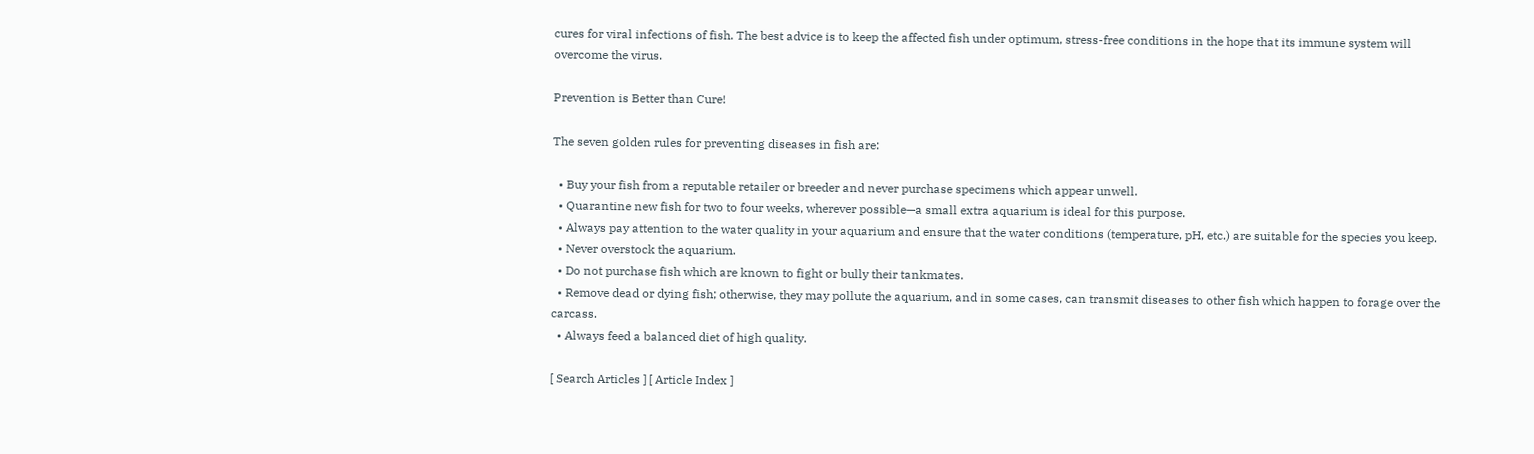cures for viral infections of fish. The best advice is to keep the affected fish under optimum, stress-free conditions in the hope that its immune system will overcome the virus.

Prevention is Better than Cure!

The seven golden rules for preventing diseases in fish are:

  • Buy your fish from a reputable retailer or breeder and never purchase specimens which appear unwell.
  • Quarantine new fish for two to four weeks, wherever possible—a small extra aquarium is ideal for this purpose.
  • Always pay attention to the water quality in your aquarium and ensure that the water conditions (temperature, pH, etc.) are suitable for the species you keep.
  • Never overstock the aquarium.
  • Do not purchase fish which are known to fight or bully their tankmates.
  • Remove dead or dying fish; otherwise, they may pollute the aquarium, and in some cases, can transmit diseases to other fish which happen to forage over the carcass.
  • Always feed a balanced diet of high quality.

[ Search Articles ] [ Article Index ]